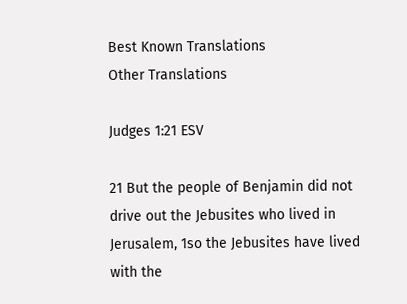Best Known Translations
Other Translations

Judges 1:21 ESV

21 But the people of Benjamin did not drive out the Jebusites who lived in Jerusalem, 1so the Jebusites have lived with the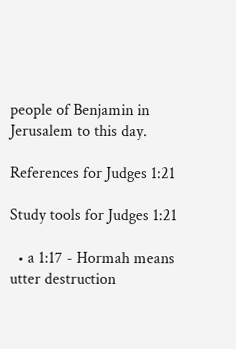people of Benjamin in Jerusalem to this day.

References for Judges 1:21

Study tools for Judges 1:21

  • a 1:17 - Hormah means utter destruction